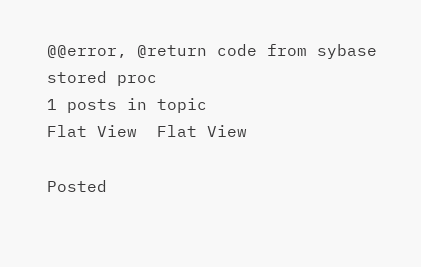@@error, @return code from sybase stored proc
1 posts in topic
Flat View  Flat View

Posted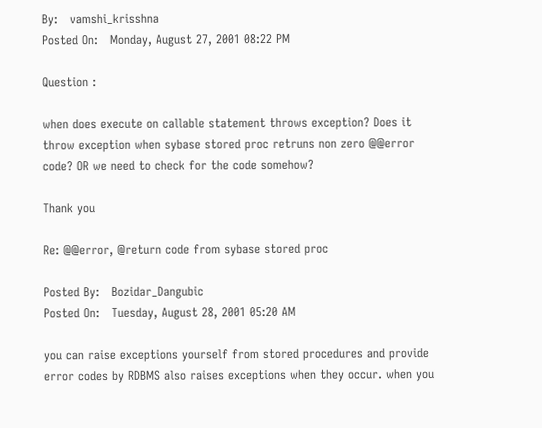By:   vamshi_krisshna
Posted On:   Monday, August 27, 2001 08:22 PM

Question :

when does execute on callable statement throws exception? Does it throw exception when sybase stored proc retruns non zero @@error code? OR we need to check for the code somehow?

Thank you

Re: @@error, @return code from sybase stored proc

Posted By:   Bozidar_Dangubic
Posted On:   Tuesday, August 28, 2001 05:20 AM

you can raise exceptions yourself from stored procedures and provide error codes by RDBMS also raises exceptions when they occur. when you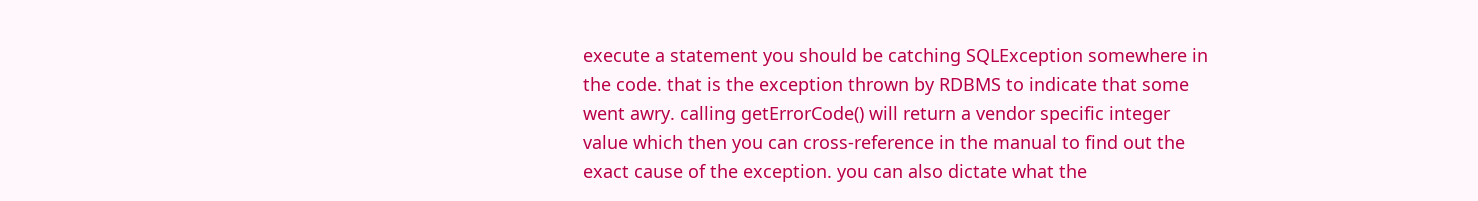execute a statement you should be catching SQLException somewhere in the code. that is the exception thrown by RDBMS to indicate that some went awry. calling getErrorCode() will return a vendor specific integer value which then you can cross-reference in the manual to find out the exact cause of the exception. you can also dictate what the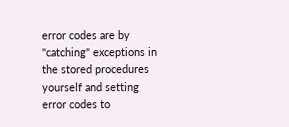error codes are by "catching" exceptions in the stored procedures yourself and setting error codes to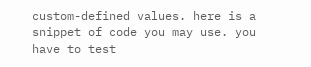custom-defined values. here is a snippet of code you may use. you have to test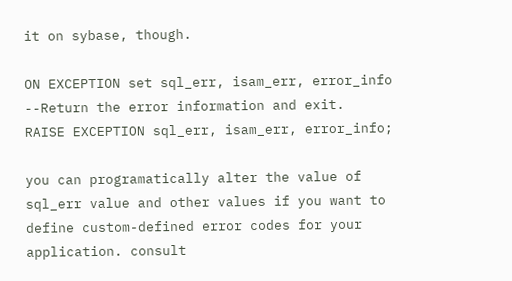it on sybase, though.

ON EXCEPTION set sql_err, isam_err, error_info
--Return the error information and exit.
RAISE EXCEPTION sql_err, isam_err, error_info;

you can programatically alter the value of sql_err value and other values if you want to define custom-defined error codes for your application. consult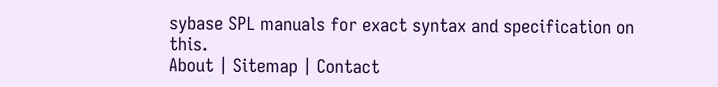sybase SPL manuals for exact syntax and specification on this.
About | Sitemap | Contact